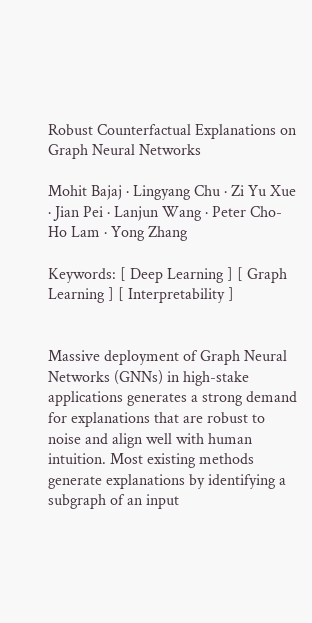Robust Counterfactual Explanations on Graph Neural Networks

Mohit Bajaj · Lingyang Chu · Zi Yu Xue · Jian Pei · Lanjun Wang · Peter Cho-Ho Lam · Yong Zhang

Keywords: [ Deep Learning ] [ Graph Learning ] [ Interpretability ]


Massive deployment of Graph Neural Networks (GNNs) in high-stake applications generates a strong demand for explanations that are robust to noise and align well with human intuition. Most existing methods generate explanations by identifying a subgraph of an input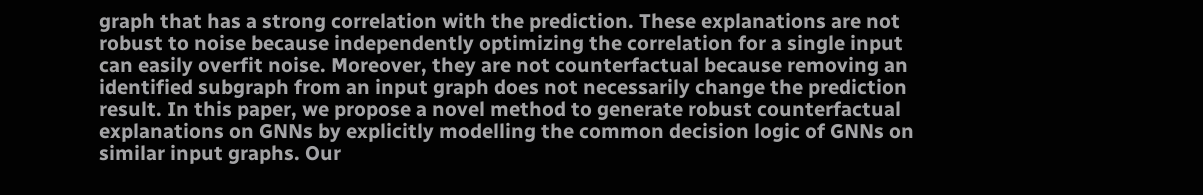graph that has a strong correlation with the prediction. These explanations are not robust to noise because independently optimizing the correlation for a single input can easily overfit noise. Moreover, they are not counterfactual because removing an identified subgraph from an input graph does not necessarily change the prediction result. In this paper, we propose a novel method to generate robust counterfactual explanations on GNNs by explicitly modelling the common decision logic of GNNs on similar input graphs. Our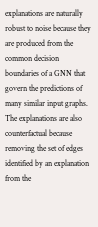explanations are naturally robust to noise because they are produced from the common decision boundaries of a GNN that govern the predictions of many similar input graphs. The explanations are also counterfactual because removing the set of edges identified by an explanation from the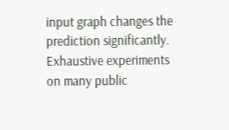input graph changes the prediction significantly. Exhaustive experiments on many public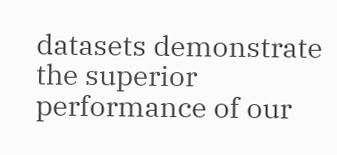datasets demonstrate the superior performance of our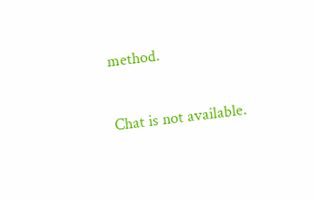method.

Chat is not available.